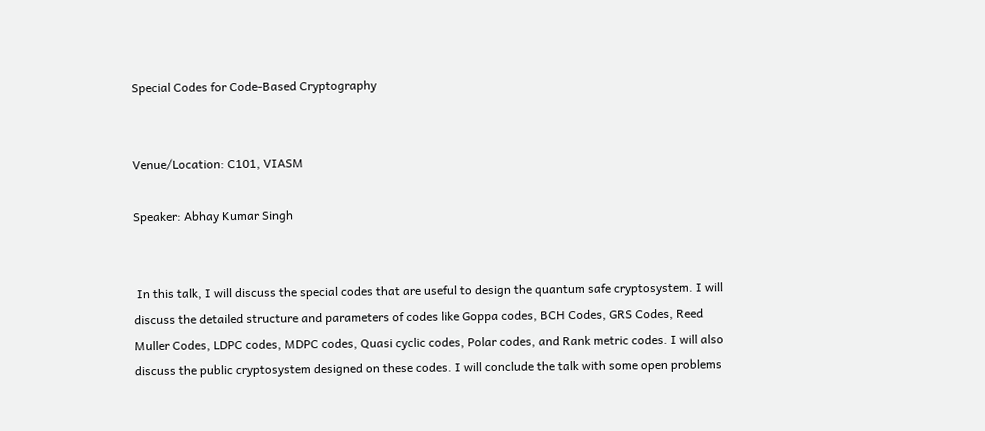Special Codes for Code-Based Cryptography


Venue/Location: C101, VIASM

Speaker: Abhay Kumar Singh


 In this talk, I will discuss the special codes that are useful to design the quantum safe cryptosystem. I will discuss the detailed structure and parameters of codes like Goppa codes, BCH Codes, GRS Codes, Reed Muller Codes, LDPC codes, MDPC codes, Quasi cyclic codes, Polar codes, and Rank metric codes. I will also discuss the public cryptosystem designed on these codes. I will conclude the talk with some open problems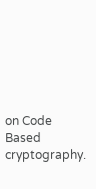on Code Based cryptography.